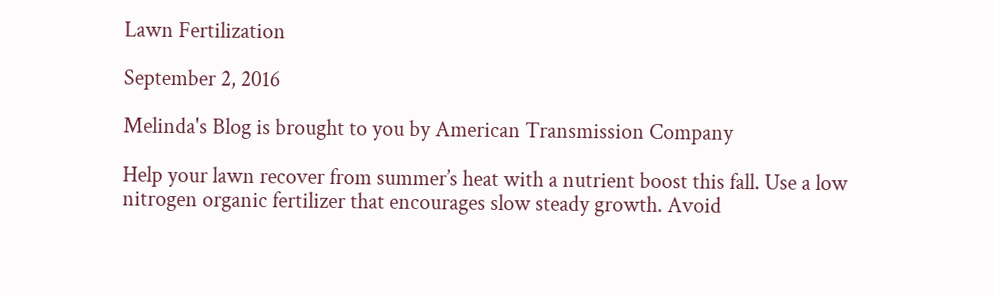Lawn Fertilization

September 2, 2016

Melinda's Blog is brought to you by American Transmission Company

Help your lawn recover from summer’s heat with a nutrient boost this fall. Use a low nitrogen organic fertilizer that encourages slow steady growth. Avoid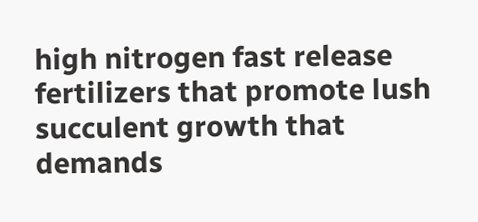high nitrogen fast release fertilizers that promote lush succulent growth that demands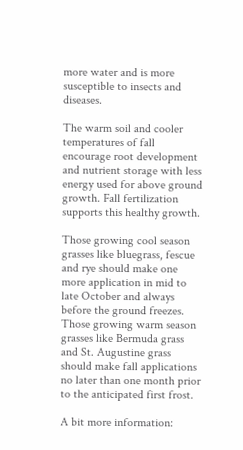more water and is more susceptible to insects and diseases.

The warm soil and cooler temperatures of fall encourage root development and nutrient storage with less energy used for above ground growth. Fall fertilization supports this healthy growth.

Those growing cool season grasses like bluegrass, fescue and rye should make one more application in mid to late October and always before the ground freezes. Those growing warm season grasses like Bermuda grass and St. Augustine grass should make fall applications no later than one month prior to the anticipated first frost.

A bit more information: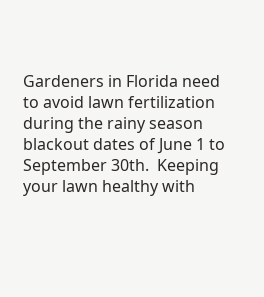Gardeners in Florida need to avoid lawn fertilization during the rainy season blackout dates of June 1 to September 30th.  Keeping your lawn healthy with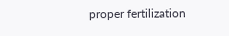proper fertilization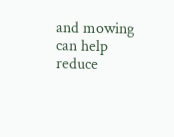and mowing can help reduce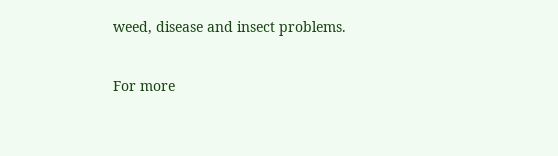weed, disease and insect problems.

For more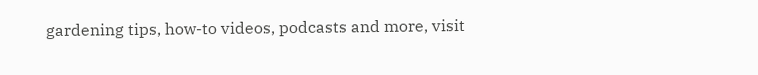gardening tips, how-to videos, podcasts and more, visit